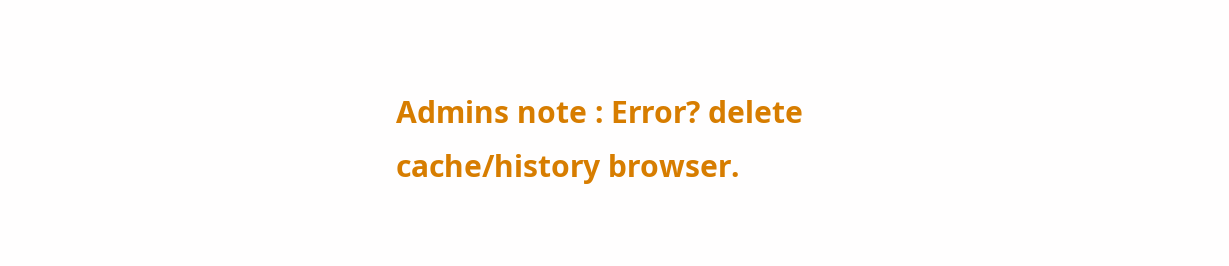Admins note : Error? delete cache/history browser.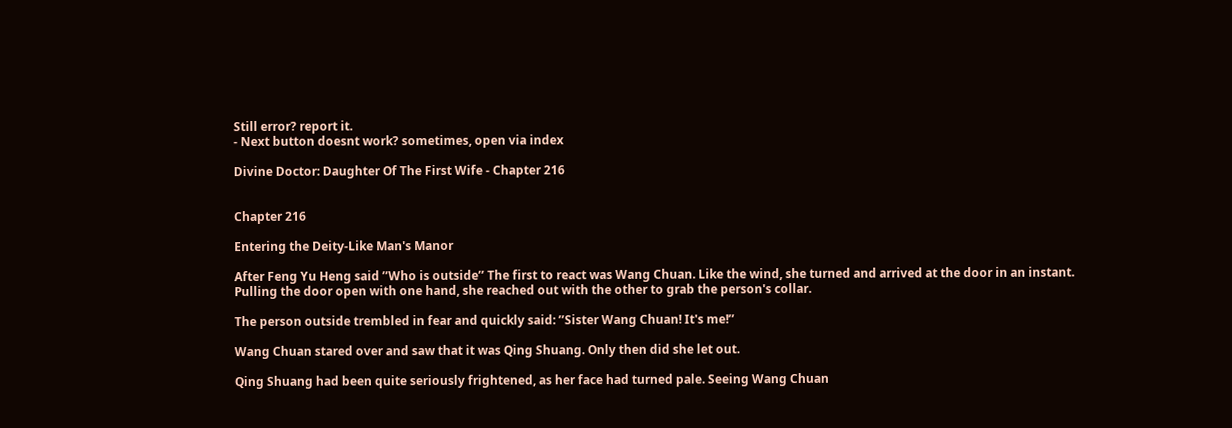Still error? report it.
- Next button doesnt work? sometimes, open via index

Divine Doctor: Daughter Of The First Wife - Chapter 216


Chapter 216

Entering the Deity-Like Man's Manor

After Feng Yu Heng said ’’Who is outside’’ The first to react was Wang Chuan. Like the wind, she turned and arrived at the door in an instant. Pulling the door open with one hand, she reached out with the other to grab the person's collar.

The person outside trembled in fear and quickly said: ’’Sister Wang Chuan! It's me!’’

Wang Chuan stared over and saw that it was Qing Shuang. Only then did she let out.

Qing Shuang had been quite seriously frightened, as her face had turned pale. Seeing Wang Chuan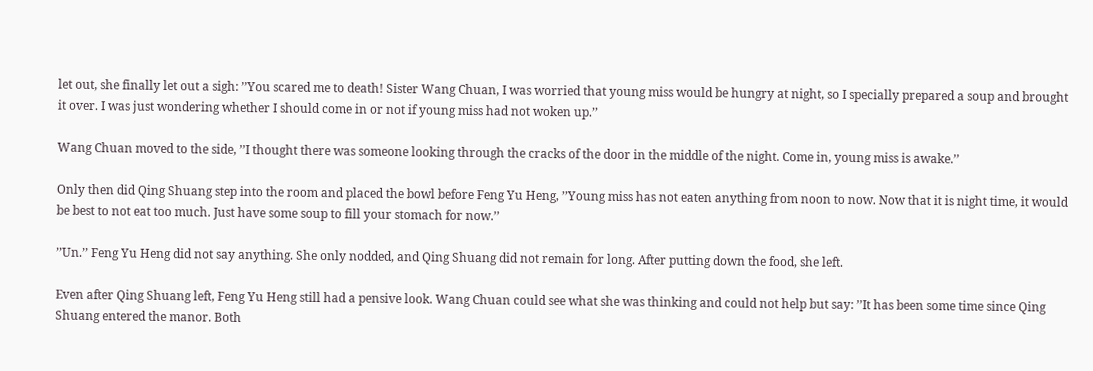let out, she finally let out a sigh: ’’You scared me to death! Sister Wang Chuan, I was worried that young miss would be hungry at night, so I specially prepared a soup and brought it over. I was just wondering whether I should come in or not if young miss had not woken up.’’

Wang Chuan moved to the side, ’’I thought there was someone looking through the cracks of the door in the middle of the night. Come in, young miss is awake.’’

Only then did Qing Shuang step into the room and placed the bowl before Feng Yu Heng, ’’Young miss has not eaten anything from noon to now. Now that it is night time, it would be best to not eat too much. Just have some soup to fill your stomach for now.’’

’’Un.’’ Feng Yu Heng did not say anything. She only nodded, and Qing Shuang did not remain for long. After putting down the food, she left.

Even after Qing Shuang left, Feng Yu Heng still had a pensive look. Wang Chuan could see what she was thinking and could not help but say: ’’It has been some time since Qing Shuang entered the manor. Both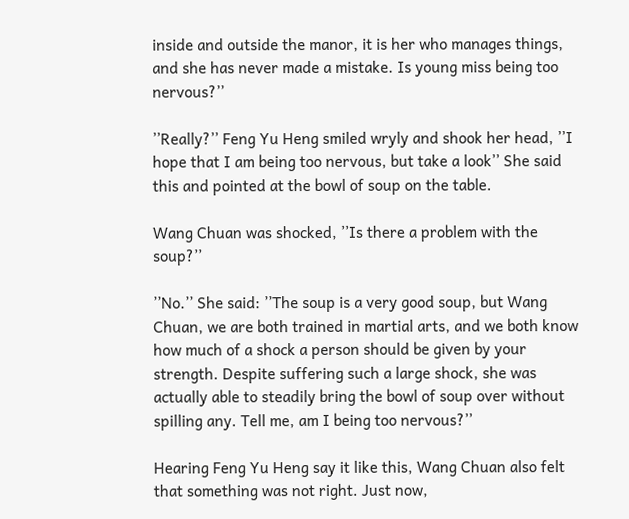inside and outside the manor, it is her who manages things, and she has never made a mistake. Is young miss being too nervous?’’

’’Really?’’ Feng Yu Heng smiled wryly and shook her head, ’’I hope that I am being too nervous, but take a look’’ She said this and pointed at the bowl of soup on the table.

Wang Chuan was shocked, ’’Is there a problem with the soup?’’

’’No.’’ She said: ’’The soup is a very good soup, but Wang Chuan, we are both trained in martial arts, and we both know how much of a shock a person should be given by your strength. Despite suffering such a large shock, she was actually able to steadily bring the bowl of soup over without spilling any. Tell me, am I being too nervous?’’

Hearing Feng Yu Heng say it like this, Wang Chuan also felt that something was not right. Just now,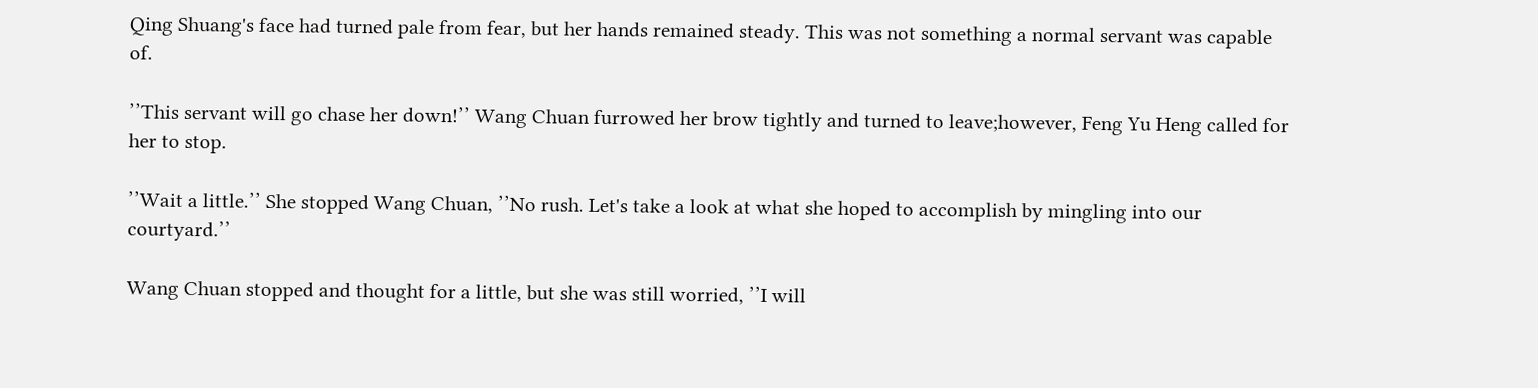Qing Shuang's face had turned pale from fear, but her hands remained steady. This was not something a normal servant was capable of.

’’This servant will go chase her down!’’ Wang Chuan furrowed her brow tightly and turned to leave;however, Feng Yu Heng called for her to stop.

’’Wait a little.’’ She stopped Wang Chuan, ’’No rush. Let's take a look at what she hoped to accomplish by mingling into our courtyard.’’

Wang Chuan stopped and thought for a little, but she was still worried, ’’I will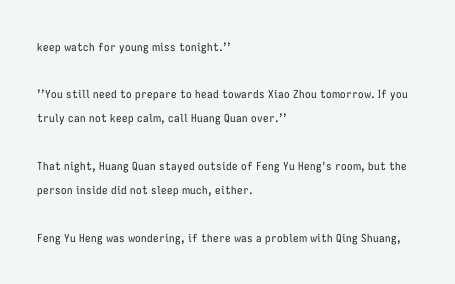keep watch for young miss tonight.’’

’’You still need to prepare to head towards Xiao Zhou tomorrow. If you truly can not keep calm, call Huang Quan over.’’

That night, Huang Quan stayed outside of Feng Yu Heng's room, but the person inside did not sleep much, either.

Feng Yu Heng was wondering, if there was a problem with Qing Shuang,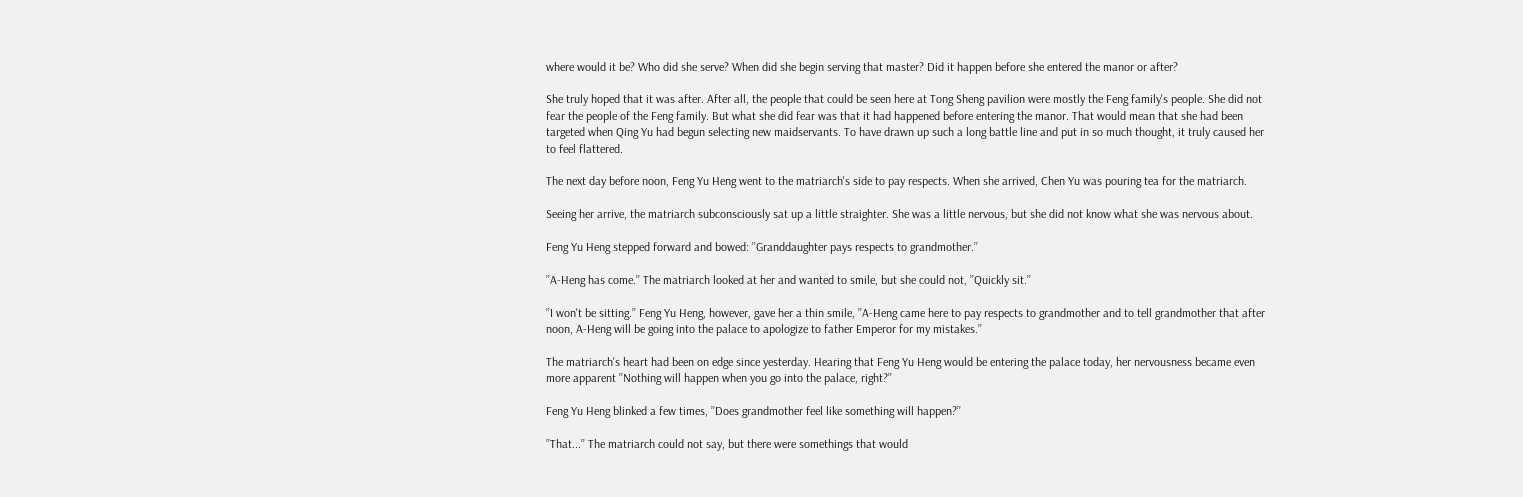where would it be? Who did she serve? When did she begin serving that master? Did it happen before she entered the manor or after?

She truly hoped that it was after. After all, the people that could be seen here at Tong Sheng pavilion were mostly the Feng family's people. She did not fear the people of the Feng family. But what she did fear was that it had happened before entering the manor. That would mean that she had been targeted when Qing Yu had begun selecting new maidservants. To have drawn up such a long battle line and put in so much thought, it truly caused her to feel flattered.

The next day before noon, Feng Yu Heng went to the matriarch's side to pay respects. When she arrived, Chen Yu was pouring tea for the matriarch.

Seeing her arrive, the matriarch subconsciously sat up a little straighter. She was a little nervous, but she did not know what she was nervous about.

Feng Yu Heng stepped forward and bowed: ’’Granddaughter pays respects to grandmother.’’

’’A-Heng has come.’’ The matriarch looked at her and wanted to smile, but she could not, ’’Quickly sit.’’

’’I won't be sitting.’’ Feng Yu Heng, however, gave her a thin smile, ’’A-Heng came here to pay respects to grandmother and to tell grandmother that after noon, A-Heng will be going into the palace to apologize to father Emperor for my mistakes.’’

The matriarch's heart had been on edge since yesterday. Hearing that Feng Yu Heng would be entering the palace today, her nervousness became even more apparent ’’Nothing will happen when you go into the palace, right?’’

Feng Yu Heng blinked a few times, ’’Does grandmother feel like something will happen?’’

’’That...’’ The matriarch could not say, but there were somethings that would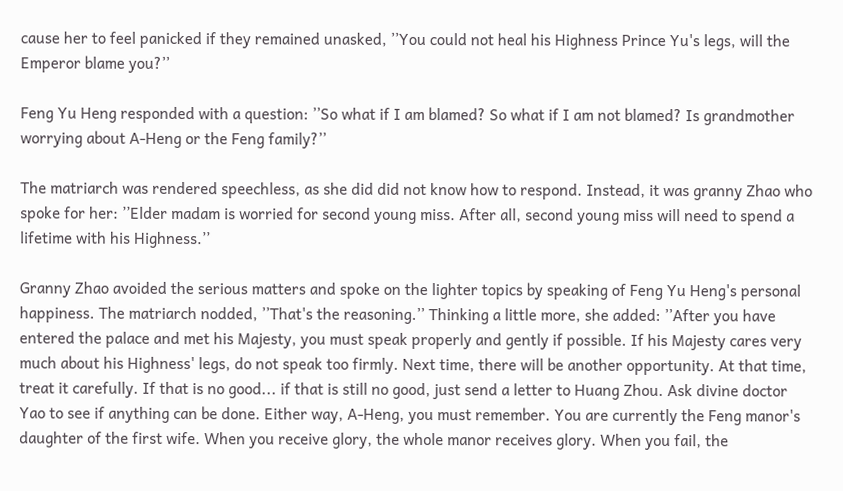cause her to feel panicked if they remained unasked, ’’You could not heal his Highness Prince Yu's legs, will the Emperor blame you?’’

Feng Yu Heng responded with a question: ’’So what if I am blamed? So what if I am not blamed? Is grandmother worrying about A-Heng or the Feng family?’’

The matriarch was rendered speechless, as she did did not know how to respond. Instead, it was granny Zhao who spoke for her: ’’Elder madam is worried for second young miss. After all, second young miss will need to spend a lifetime with his Highness.’’

Granny Zhao avoided the serious matters and spoke on the lighter topics by speaking of Feng Yu Heng's personal happiness. The matriarch nodded, ’’That's the reasoning.’’ Thinking a little more, she added: ’’After you have entered the palace and met his Majesty, you must speak properly and gently if possible. If his Majesty cares very much about his Highness' legs, do not speak too firmly. Next time, there will be another opportunity. At that time, treat it carefully. If that is no good... if that is still no good, just send a letter to Huang Zhou. Ask divine doctor Yao to see if anything can be done. Either way, A-Heng, you must remember. You are currently the Feng manor's daughter of the first wife. When you receive glory, the whole manor receives glory. When you fail, the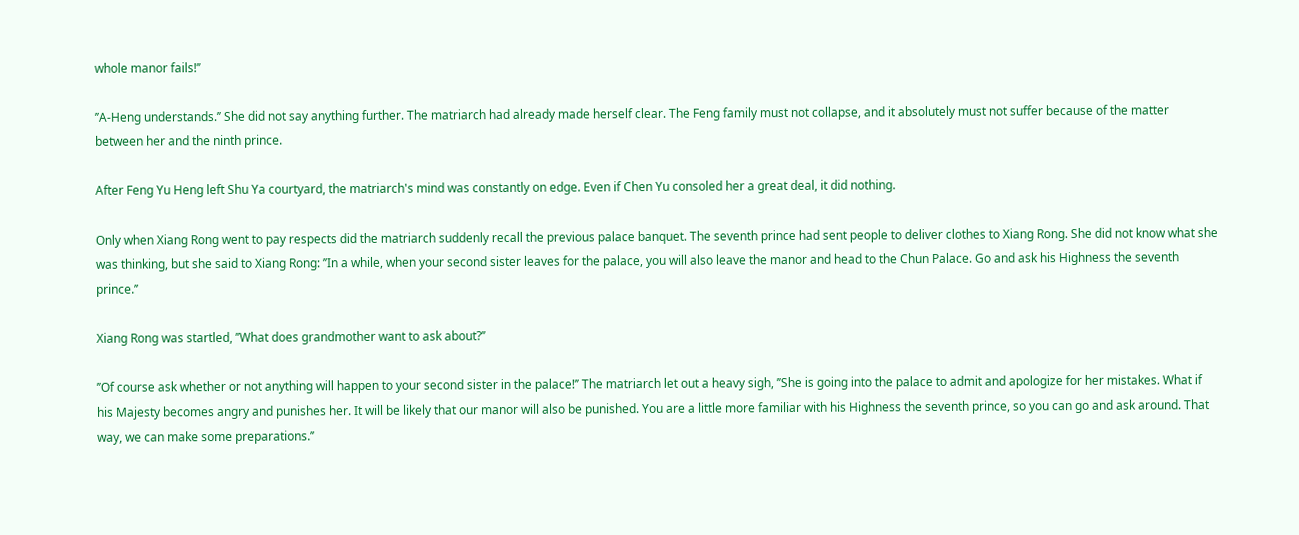whole manor fails!’’

’’A-Heng understands.’’ She did not say anything further. The matriarch had already made herself clear. The Feng family must not collapse, and it absolutely must not suffer because of the matter between her and the ninth prince.

After Feng Yu Heng left Shu Ya courtyard, the matriarch's mind was constantly on edge. Even if Chen Yu consoled her a great deal, it did nothing.

Only when Xiang Rong went to pay respects did the matriarch suddenly recall the previous palace banquet. The seventh prince had sent people to deliver clothes to Xiang Rong. She did not know what she was thinking, but she said to Xiang Rong: ’’In a while, when your second sister leaves for the palace, you will also leave the manor and head to the Chun Palace. Go and ask his Highness the seventh prince.’’

Xiang Rong was startled, ’’What does grandmother want to ask about?’’

’’Of course ask whether or not anything will happen to your second sister in the palace!’’ The matriarch let out a heavy sigh, ’’She is going into the palace to admit and apologize for her mistakes. What if his Majesty becomes angry and punishes her. It will be likely that our manor will also be punished. You are a little more familiar with his Highness the seventh prince, so you can go and ask around. That way, we can make some preparations.’’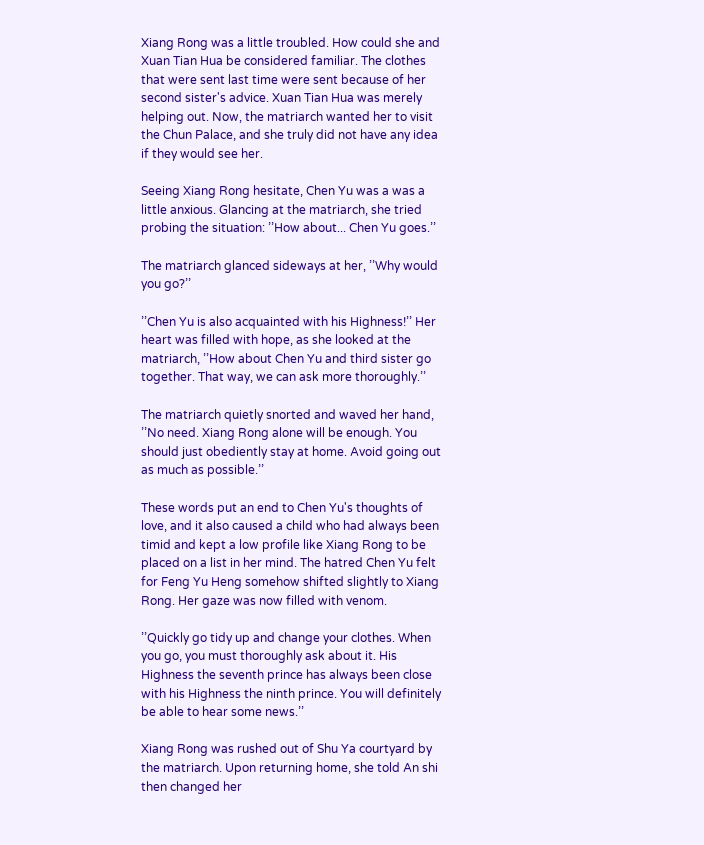Xiang Rong was a little troubled. How could she and Xuan Tian Hua be considered familiar. The clothes that were sent last time were sent because of her second sister's advice. Xuan Tian Hua was merely helping out. Now, the matriarch wanted her to visit the Chun Palace, and she truly did not have any idea if they would see her.

Seeing Xiang Rong hesitate, Chen Yu was a was a little anxious. Glancing at the matriarch, she tried probing the situation: ’’How about... Chen Yu goes.’’

The matriarch glanced sideways at her, ’’Why would you go?’’

’’Chen Yu is also acquainted with his Highness!’’ Her heart was filled with hope, as she looked at the matriarch, ’’How about Chen Yu and third sister go together. That way, we can ask more thoroughly.’’

The matriarch quietly snorted and waved her hand, ’’No need. Xiang Rong alone will be enough. You should just obediently stay at home. Avoid going out as much as possible.’’

These words put an end to Chen Yu's thoughts of love, and it also caused a child who had always been timid and kept a low profile like Xiang Rong to be placed on a list in her mind. The hatred Chen Yu felt for Feng Yu Heng somehow shifted slightly to Xiang Rong. Her gaze was now filled with venom.

’’Quickly go tidy up and change your clothes. When you go, you must thoroughly ask about it. His Highness the seventh prince has always been close with his Highness the ninth prince. You will definitely be able to hear some news.’’

Xiang Rong was rushed out of Shu Ya courtyard by the matriarch. Upon returning home, she told An shi then changed her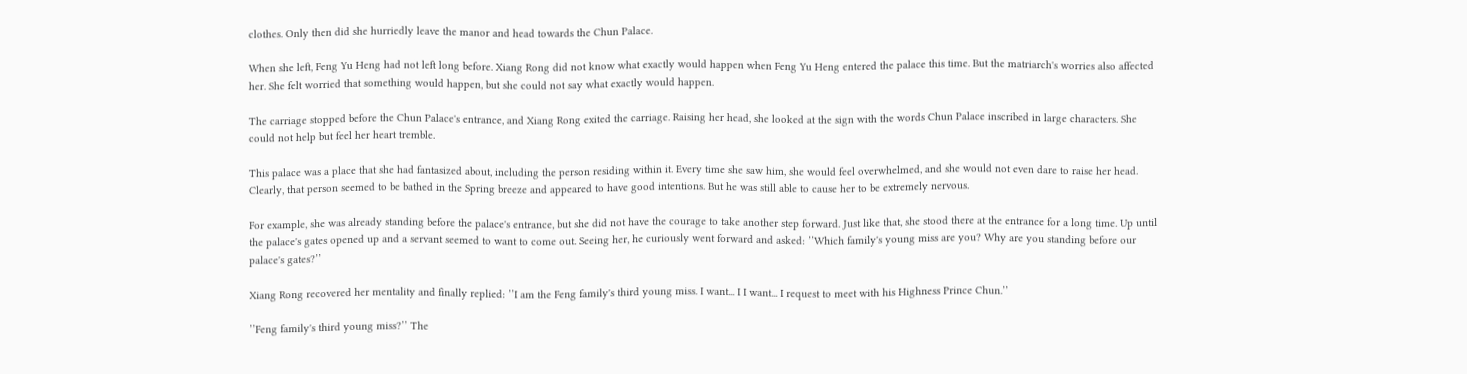clothes. Only then did she hurriedly leave the manor and head towards the Chun Palace.

When she left, Feng Yu Heng had not left long before. Xiang Rong did not know what exactly would happen when Feng Yu Heng entered the palace this time. But the matriarch's worries also affected her. She felt worried that something would happen, but she could not say what exactly would happen.

The carriage stopped before the Chun Palace's entrance, and Xiang Rong exited the carriage. Raising her head, she looked at the sign with the words Chun Palace inscribed in large characters. She could not help but feel her heart tremble.

This palace was a place that she had fantasized about, including the person residing within it. Every time she saw him, she would feel overwhelmed, and she would not even dare to raise her head. Clearly, that person seemed to be bathed in the Spring breeze and appeared to have good intentions. But he was still able to cause her to be extremely nervous.

For example, she was already standing before the palace's entrance, but she did not have the courage to take another step forward. Just like that, she stood there at the entrance for a long time. Up until the palace's gates opened up and a servant seemed to want to come out. Seeing her, he curiously went forward and asked: ’’Which family's young miss are you? Why are you standing before our palace's gates?’’

Xiang Rong recovered her mentality and finally replied: ’’I am the Feng family's third young miss. I want... I I want... I request to meet with his Highness Prince Chun.’’

’’Feng family's third young miss?’’ The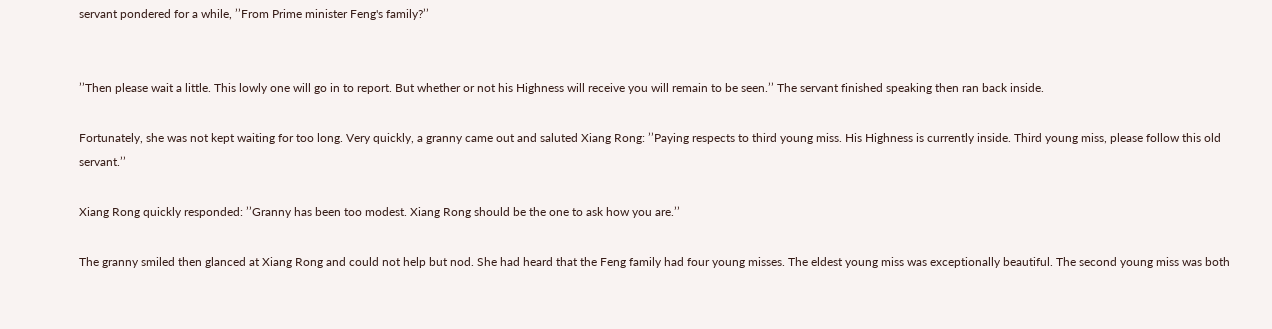servant pondered for a while, ’’From Prime minister Feng's family?’’


’’Then please wait a little. This lowly one will go in to report. But whether or not his Highness will receive you will remain to be seen.’’ The servant finished speaking then ran back inside.

Fortunately, she was not kept waiting for too long. Very quickly, a granny came out and saluted Xiang Rong: ’’Paying respects to third young miss. His Highness is currently inside. Third young miss, please follow this old servant.’’

Xiang Rong quickly responded: ’’Granny has been too modest. Xiang Rong should be the one to ask how you are.’’

The granny smiled then glanced at Xiang Rong and could not help but nod. She had heard that the Feng family had four young misses. The eldest young miss was exceptionally beautiful. The second young miss was both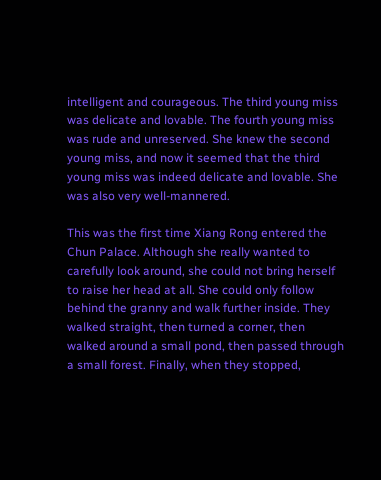intelligent and courageous. The third young miss was delicate and lovable. The fourth young miss was rude and unreserved. She knew the second young miss, and now it seemed that the third young miss was indeed delicate and lovable. She was also very well-mannered.

This was the first time Xiang Rong entered the Chun Palace. Although she really wanted to carefully look around, she could not bring herself to raise her head at all. She could only follow behind the granny and walk further inside. They walked straight, then turned a corner, then walked around a small pond, then passed through a small forest. Finally, when they stopped,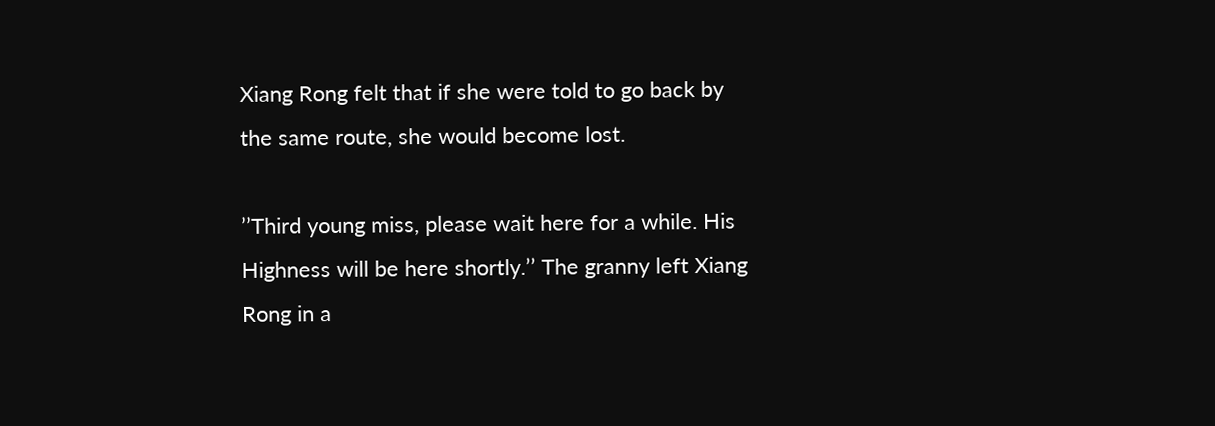Xiang Rong felt that if she were told to go back by the same route, she would become lost.

’’Third young miss, please wait here for a while. His Highness will be here shortly.’’ The granny left Xiang Rong in a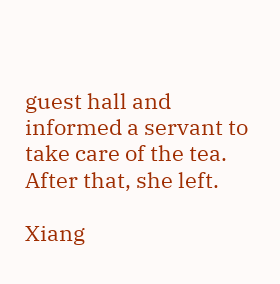guest hall and informed a servant to take care of the tea. After that, she left.

Xiang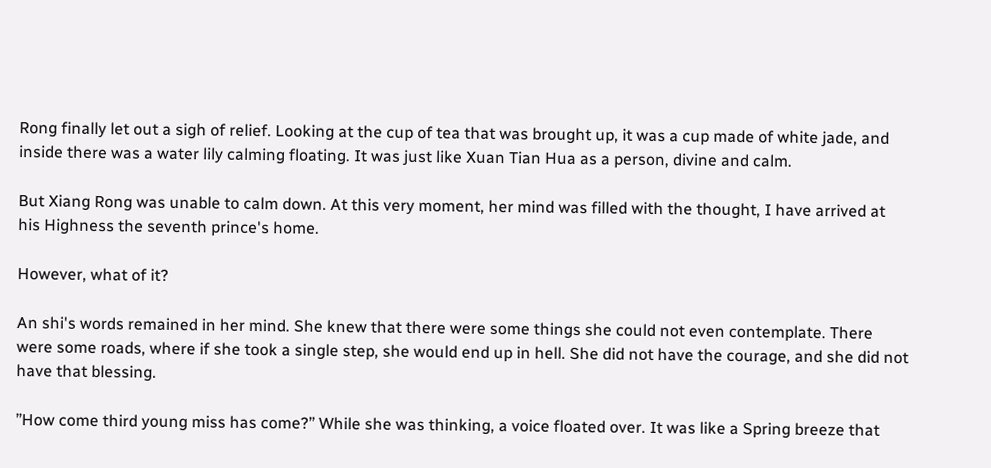Rong finally let out a sigh of relief. Looking at the cup of tea that was brought up, it was a cup made of white jade, and inside there was a water lily calming floating. It was just like Xuan Tian Hua as a person, divine and calm.

But Xiang Rong was unable to calm down. At this very moment, her mind was filled with the thought, I have arrived at his Highness the seventh prince's home.

However, what of it?

An shi's words remained in her mind. She knew that there were some things she could not even contemplate. There were some roads, where if she took a single step, she would end up in hell. She did not have the courage, and she did not have that blessing.

’’How come third young miss has come?’’ While she was thinking, a voice floated over. It was like a Spring breeze that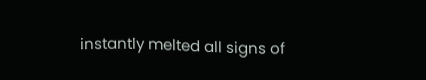instantly melted all signs of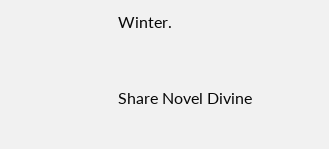Winter.


Share Novel Divine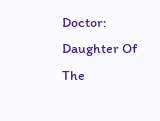Doctor: Daughter Of The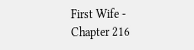First Wife - Chapter 216